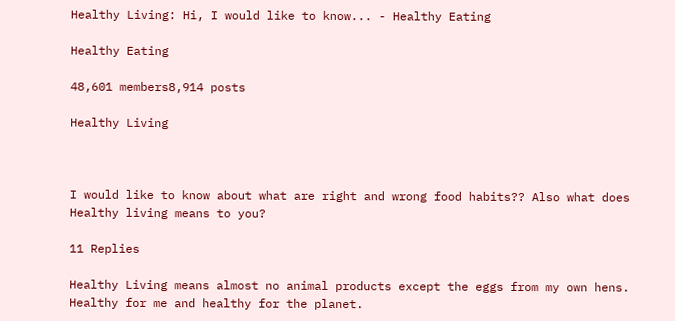Healthy Living: Hi, I would like to know... - Healthy Eating

Healthy Eating

48,601 members8,914 posts

Healthy Living



I would like to know about what are right and wrong food habits?? Also what does Healthy living means to you?

11 Replies

Healthy Living means almost no animal products except the eggs from my own hens. Healthy for me and healthy for the planet.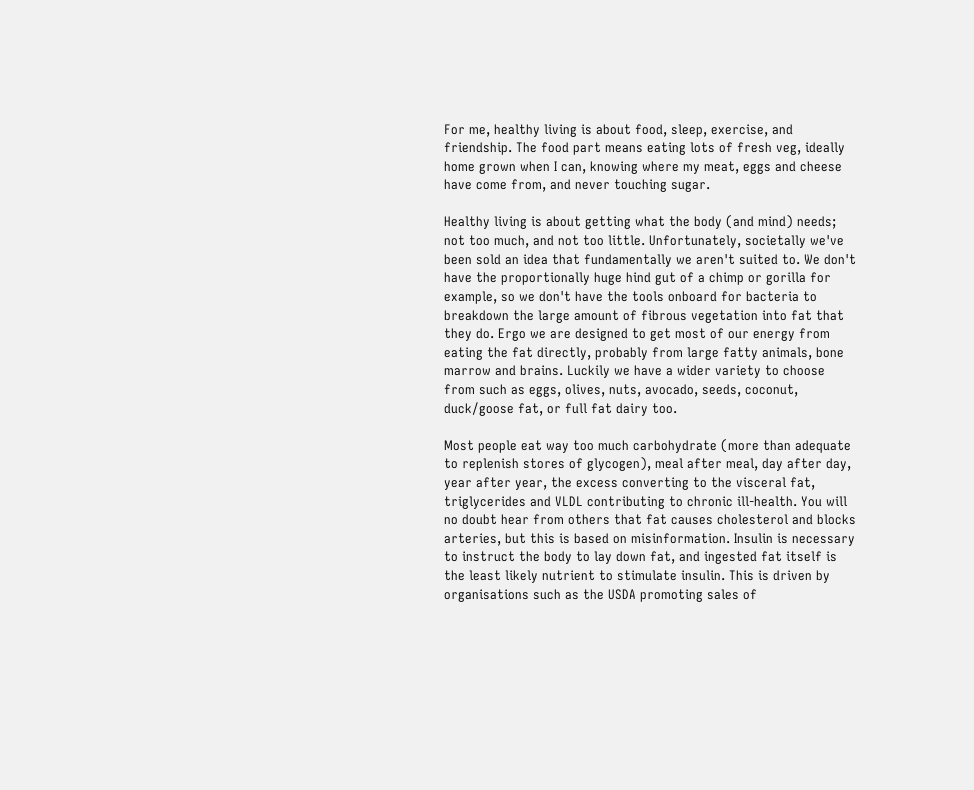For me, healthy living is about food, sleep, exercise, and friendship. The food part means eating lots of fresh veg, ideally home grown when I can, knowing where my meat, eggs and cheese have come from, and never touching sugar.

Healthy living is about getting what the body (and mind) needs; not too much, and not too little. Unfortunately, societally we've been sold an idea that fundamentally we aren't suited to. We don't have the proportionally huge hind gut of a chimp or gorilla for example, so we don't have the tools onboard for bacteria to breakdown the large amount of fibrous vegetation into fat that they do. Ergo we are designed to get most of our energy from eating the fat directly, probably from large fatty animals, bone marrow and brains. Luckily we have a wider variety to choose from such as eggs, olives, nuts, avocado, seeds, coconut, duck/goose fat, or full fat dairy too.

Most people eat way too much carbohydrate (more than adequate to replenish stores of glycogen), meal after meal, day after day, year after year, the excess converting to the visceral fat, triglycerides and VLDL contributing to chronic ill-health. You will no doubt hear from others that fat causes cholesterol and blocks arteries, but this is based on misinformation. Insulin is necessary to instruct the body to lay down fat, and ingested fat itself is the least likely nutrient to stimulate insulin. This is driven by organisations such as the USDA promoting sales of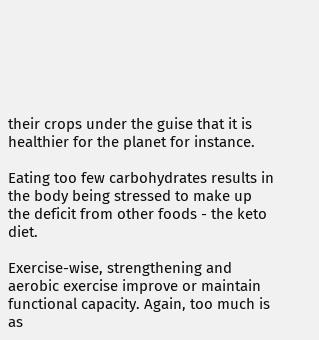their crops under the guise that it is healthier for the planet for instance.

Eating too few carbohydrates results in the body being stressed to make up the deficit from other foods - the keto diet.

Exercise-wise, strengthening and aerobic exercise improve or maintain functional capacity. Again, too much is as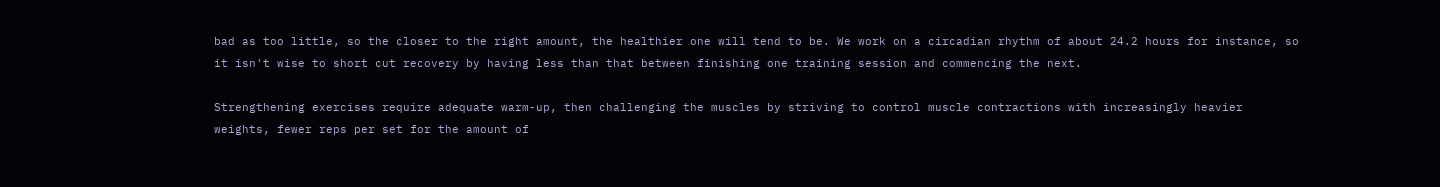bad as too little, so the closer to the right amount, the healthier one will tend to be. We work on a circadian rhythm of about 24.2 hours for instance, so it isn't wise to short cut recovery by having less than that between finishing one training session and commencing the next.

Strengthening exercises require adequate warm-up, then challenging the muscles by striving to control muscle contractions with increasingly heavier weights, fewer reps per set for the amount of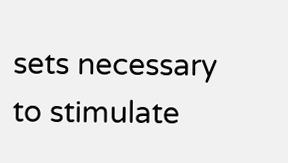sets necessary to stimulate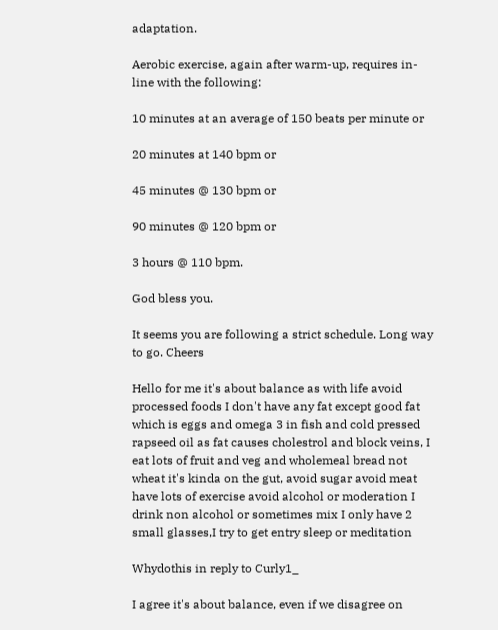adaptation.

Aerobic exercise, again after warm-up, requires in-line with the following:

10 minutes at an average of 150 beats per minute or

20 minutes at 140 bpm or

45 minutes @ 130 bpm or

90 minutes @ 120 bpm or

3 hours @ 110 bpm.

God bless you.

It seems you are following a strict schedule. Long way to go. Cheers

Hello for me it's about balance as with life avoid processed foods I don't have any fat except good fat which is eggs and omega 3 in fish and cold pressed rapseed oil as fat causes cholestrol and block veins, I eat lots of fruit and veg and wholemeal bread not wheat it's kinda on the gut, avoid sugar avoid meat have lots of exercise avoid alcohol or moderation I drink non alcohol or sometimes mix I only have 2 small glasses,I try to get entry sleep or meditation

Whydothis in reply to Curly1_

I agree it's about balance, even if we disagree on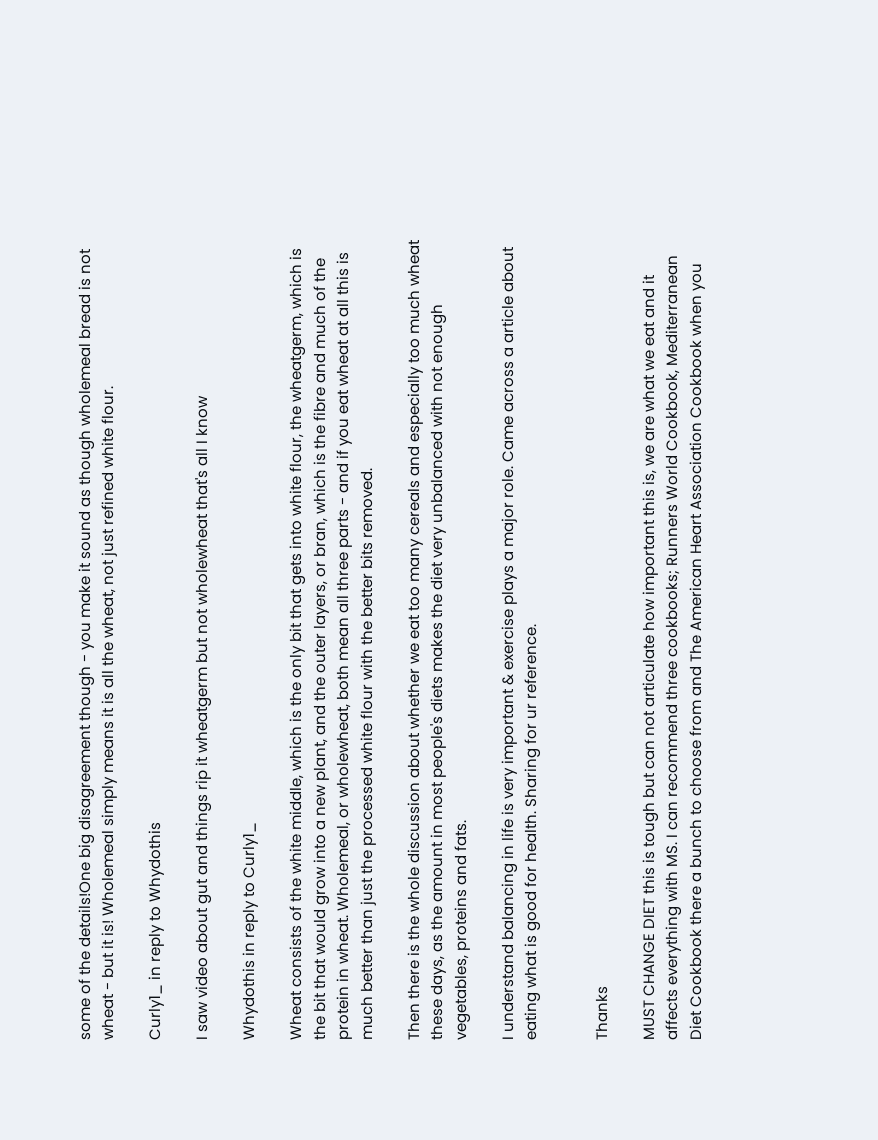some of the details!One big disagreement though - you make it sound as though wholemeal bread is not wheat - but it is! Wholemeal simply means it is all the wheat, not just refined white flour.

Curly1_ in reply to Whydothis

I saw video about gut and things rip it wheatgerm but not wholewheat that's all I know

Whydothis in reply to Curly1_

Wheat consists of the white middle, which is the only bit that gets into white flour, the wheatgerm, which is the bit that would grow into a new plant, and the outer layers, or bran, which is the fibre and much of the protein in wheat. Wholemeal, or wholewheat, both mean all three parts - and if you eat wheat at all this is much better than just the processed white flour with the better bits removed.

Then there is the whole discussion about whether we eat too many cereals and especially too much wheat these days, as the amount in most people's diets makes the diet very unbalanced with not enough vegetables, proteins and fats.

I understand balancing in life is very important & exercise plays a major role. Came across a article about eating what is good for health. Sharing for ur reference.


Thanks

MUST CHANGE DIET this is tough but can not articulate how important this is, we are what we eat and it affects everything with MS. I can recommend three cookbooks; Runners World Cookbook, Mediterranean Diet Cookbook there a bunch to choose from and The American Heart Association Cookbook when you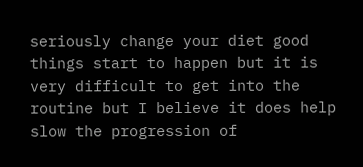seriously change your diet good things start to happen but it is very difficult to get into the routine but I believe it does help slow the progression of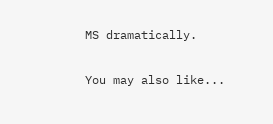MS dramatically.

You may also like...